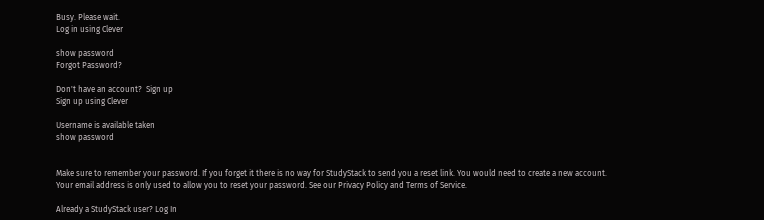Busy. Please wait.
Log in using Clever

show password
Forgot Password?

Don't have an account?  Sign up
Sign up using Clever

Username is available taken
show password


Make sure to remember your password. If you forget it there is no way for StudyStack to send you a reset link. You would need to create a new account.
Your email address is only used to allow you to reset your password. See our Privacy Policy and Terms of Service.

Already a StudyStack user? Log In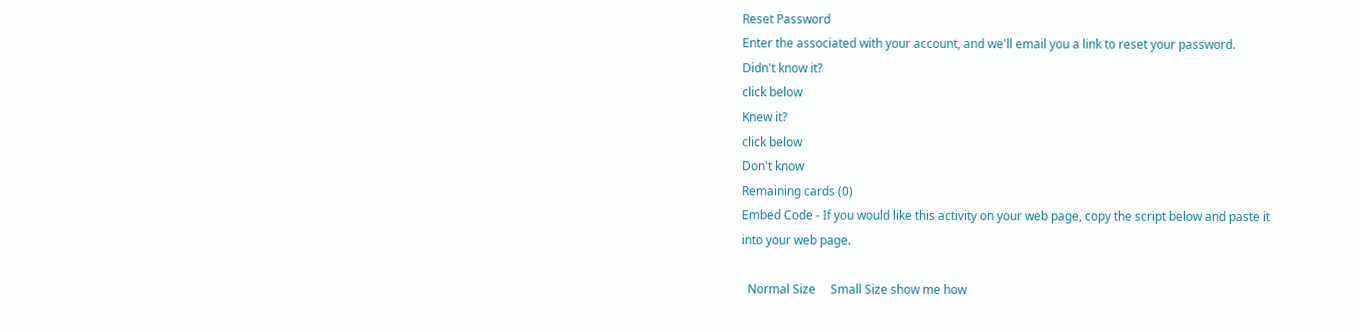Reset Password
Enter the associated with your account, and we'll email you a link to reset your password.
Didn't know it?
click below
Knew it?
click below
Don't know
Remaining cards (0)
Embed Code - If you would like this activity on your web page, copy the script below and paste it into your web page.

  Normal Size     Small Size show me how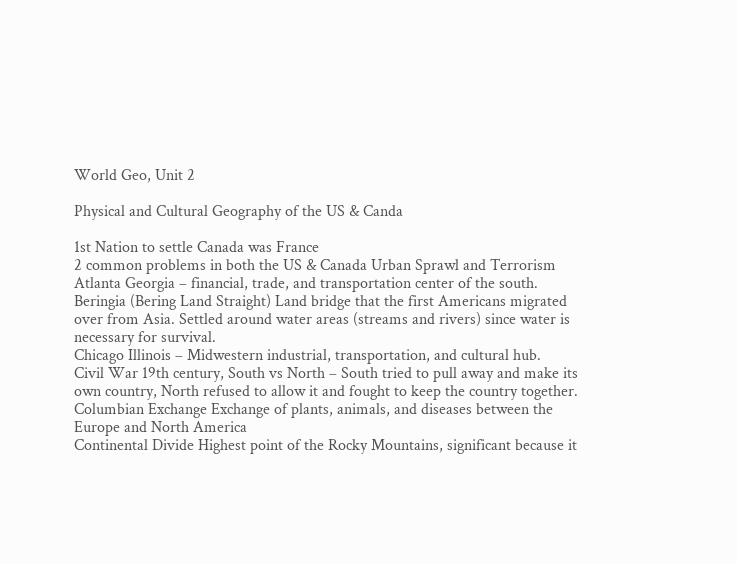World Geo, Unit 2

Physical and Cultural Geography of the US & Canda

1st Nation to settle Canada was France
2 common problems in both the US & Canada Urban Sprawl and Terrorism
Atlanta Georgia – financial, trade, and transportation center of the south.
Beringia (Bering Land Straight) Land bridge that the first Americans migrated over from Asia. Settled around water areas (streams and rivers) since water is necessary for survival.
Chicago Illinois – Midwestern industrial, transportation, and cultural hub.
Civil War 19th century, South vs North – South tried to pull away and make its own country, North refused to allow it and fought to keep the country together.
Columbian Exchange Exchange of plants, animals, and diseases between the Europe and North America
Continental Divide Highest point of the Rocky Mountains, significant because it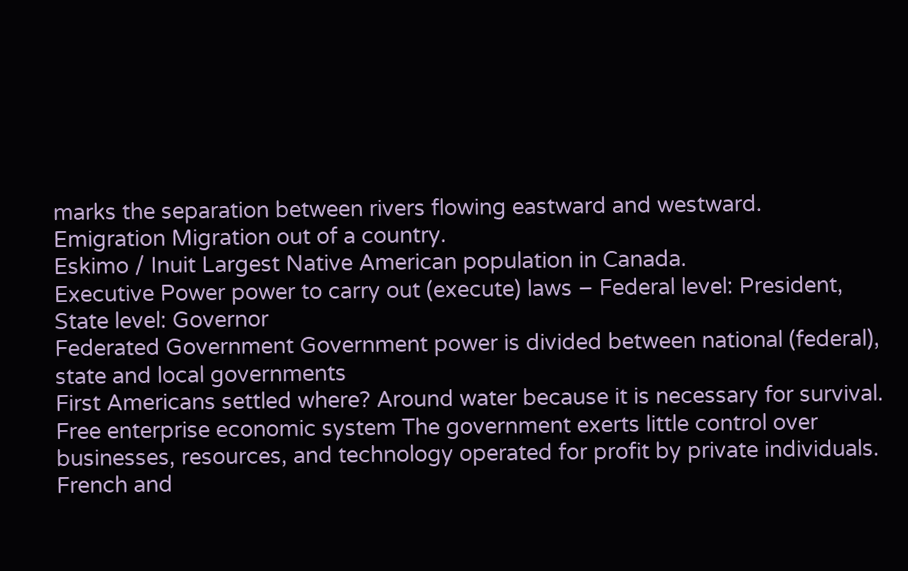marks the separation between rivers flowing eastward and westward.
Emigration Migration out of a country.
Eskimo / Inuit Largest Native American population in Canada.
Executive Power power to carry out (execute) laws – Federal level: President, State level: Governor
Federated Government Government power is divided between national (federal), state and local governments
First Americans settled where? Around water because it is necessary for survival.
Free enterprise economic system The government exerts little control over businesses, resources, and technology operated for profit by private individuals.
French and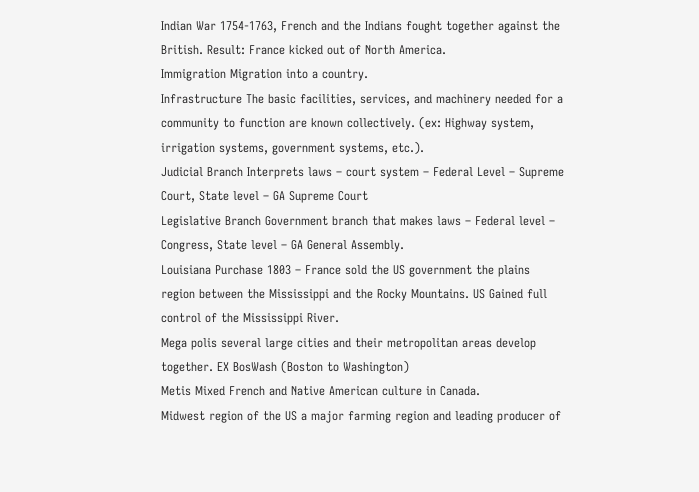Indian War 1754-1763, French and the Indians fought together against the British. Result: France kicked out of North America.
Immigration Migration into a country.
Infrastructure The basic facilities, services, and machinery needed for a community to function are known collectively. (ex: Highway system, irrigation systems, government systems, etc.).
Judicial Branch Interprets laws – court system – Federal Level – Supreme Court, State level – GA Supreme Court
Legislative Branch Government branch that makes laws – Federal level – Congress, State level – GA General Assembly.
Louisiana Purchase 1803 – France sold the US government the plains region between the Mississippi and the Rocky Mountains. US Gained full control of the Mississippi River.
Mega polis several large cities and their metropolitan areas develop together. EX BosWash (Boston to Washington)
Metis Mixed French and Native American culture in Canada.
Midwest region of the US a major farming region and leading producer of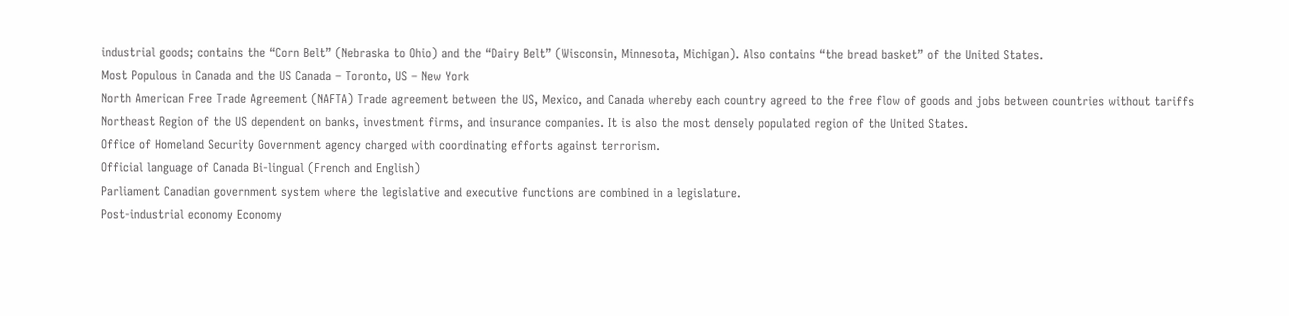industrial goods; contains the “Corn Belt” (Nebraska to Ohio) and the “Dairy Belt” (Wisconsin, Minnesota, Michigan). Also contains “the bread basket” of the United States.
Most Populous in Canada and the US Canada – Toronto, US – New York
North American Free Trade Agreement (NAFTA) Trade agreement between the US, Mexico, and Canada whereby each country agreed to the free flow of goods and jobs between countries without tariffs
Northeast Region of the US dependent on banks, investment firms, and insurance companies. It is also the most densely populated region of the United States.
Office of Homeland Security Government agency charged with coordinating efforts against terrorism.
Official language of Canada Bi-lingual (French and English)
Parliament Canadian government system where the legislative and executive functions are combined in a legislature.
Post-industrial economy Economy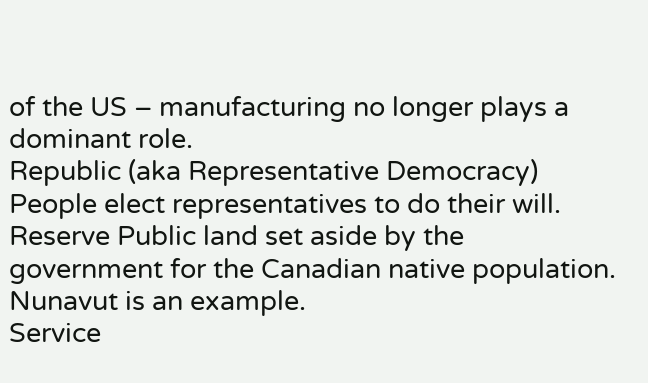of the US – manufacturing no longer plays a dominant role.
Republic (aka Representative Democracy) People elect representatives to do their will.
Reserve Public land set aside by the government for the Canadian native population. Nunavut is an example.
Service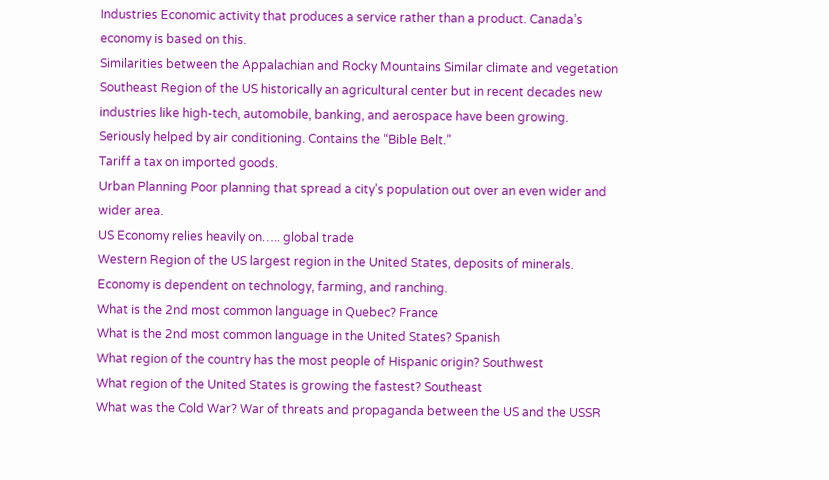Industries Economic activity that produces a service rather than a product. Canada’s economy is based on this.
Similarities between the Appalachian and Rocky Mountains Similar climate and vegetation
Southeast Region of the US historically an agricultural center but in recent decades new industries like high-tech, automobile, banking, and aerospace have been growing. Seriously helped by air conditioning. Contains the “Bible Belt.”
Tariff a tax on imported goods.
Urban Planning Poor planning that spread a city’s population out over an even wider and wider area.
US Economy relies heavily on….. global trade
Western Region of the US largest region in the United States, deposits of minerals. Economy is dependent on technology, farming, and ranching.
What is the 2nd most common language in Quebec? France
What is the 2nd most common language in the United States? Spanish
What region of the country has the most people of Hispanic origin? Southwest
What region of the United States is growing the fastest? Southeast
What was the Cold War? War of threats and propaganda between the US and the USSR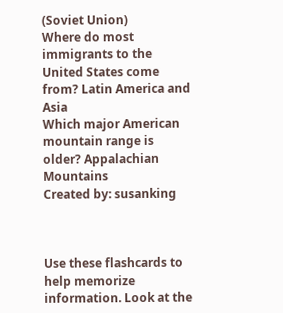(Soviet Union)
Where do most immigrants to the United States come from? Latin America and Asia
Which major American mountain range is older? Appalachian Mountains
Created by: susanking



Use these flashcards to help memorize information. Look at the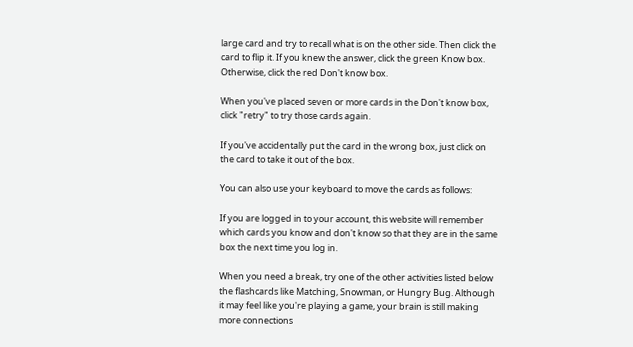large card and try to recall what is on the other side. Then click the card to flip it. If you knew the answer, click the green Know box. Otherwise, click the red Don't know box.

When you've placed seven or more cards in the Don't know box, click "retry" to try those cards again.

If you've accidentally put the card in the wrong box, just click on the card to take it out of the box.

You can also use your keyboard to move the cards as follows:

If you are logged in to your account, this website will remember which cards you know and don't know so that they are in the same box the next time you log in.

When you need a break, try one of the other activities listed below the flashcards like Matching, Snowman, or Hungry Bug. Although it may feel like you're playing a game, your brain is still making more connections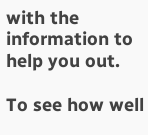with the information to help you out.

To see how well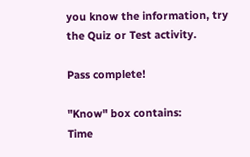you know the information, try the Quiz or Test activity.

Pass complete!

"Know" box contains:
Time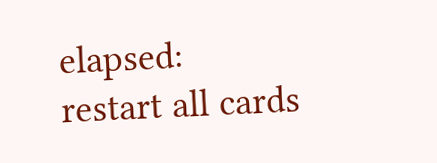elapsed:
restart all cards